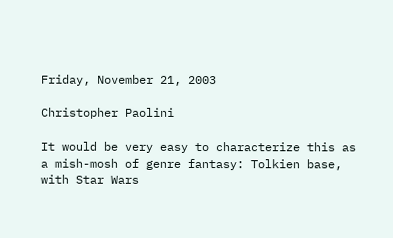Friday, November 21, 2003

Christopher Paolini

It would be very easy to characterize this as a mish-mosh of genre fantasy: Tolkien base, with Star Wars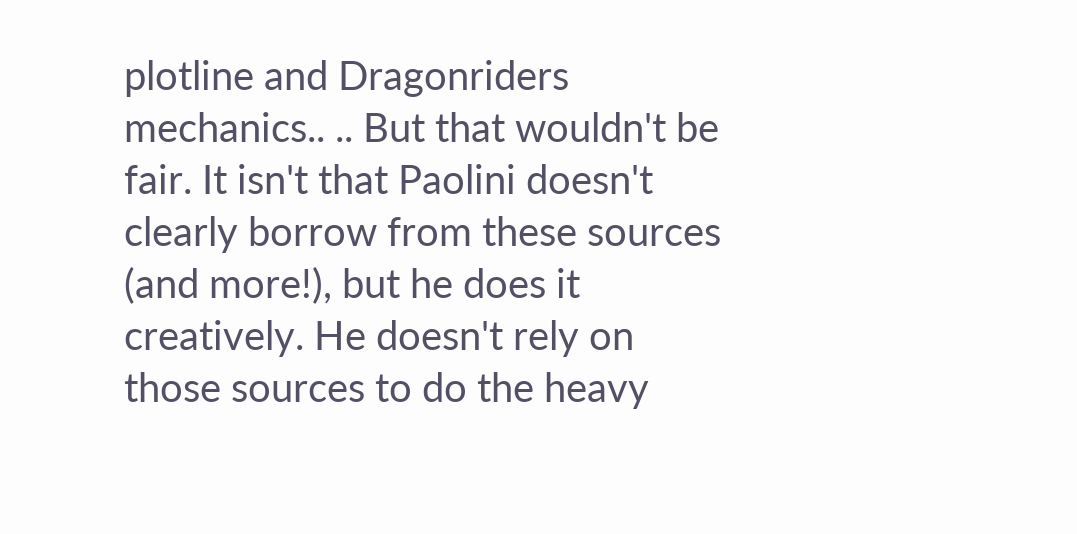plotline and Dragonriders mechanics.. .. But that wouldn't be fair. It isn't that Paolini doesn't clearly borrow from these sources (and more!), but he does it creatively. He doesn't rely on those sources to do the heavy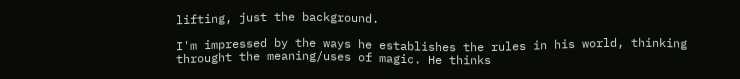lifting, just the background.

I'm impressed by the ways he establishes the rules in his world, thinking throught the meaning/uses of magic. He thinks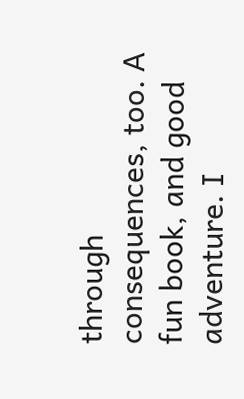through consequences, too. A fun book, and good adventure. I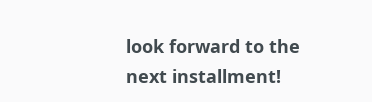look forward to the next installment!